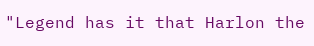"Legend has it that Harlon the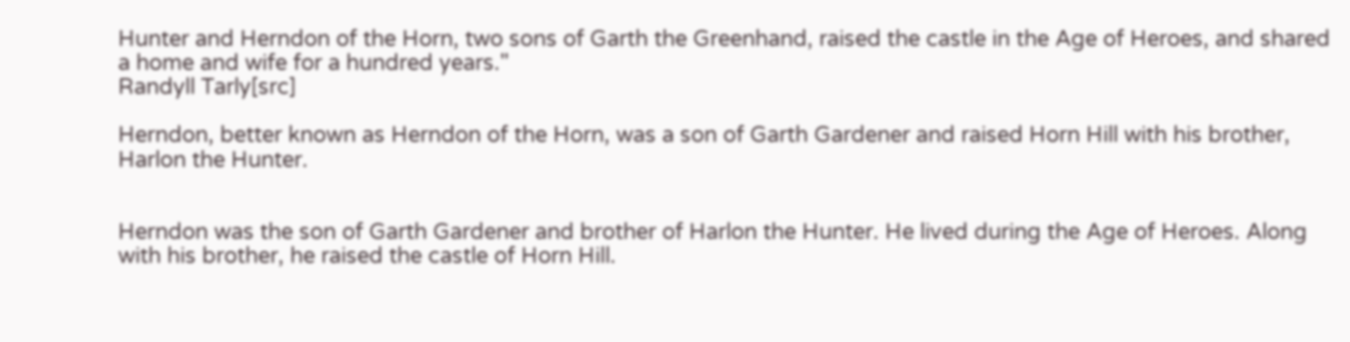Hunter and Herndon of the Horn, two sons of Garth the Greenhand, raised the castle in the Age of Heroes, and shared a home and wife for a hundred years."
Randyll Tarly[src]

Herndon, better known as Herndon of the Horn, was a son of Garth Gardener and raised Horn Hill with his brother, Harlon the Hunter.


Herndon was the son of Garth Gardener and brother of Harlon the Hunter. He lived during the Age of Heroes. Along with his brother, he raised the castle of Horn Hill.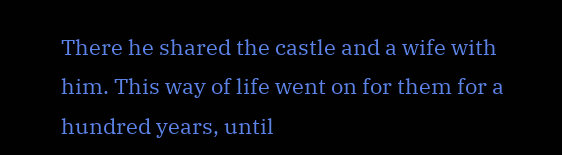There he shared the castle and a wife with him. This way of life went on for them for a hundred years, until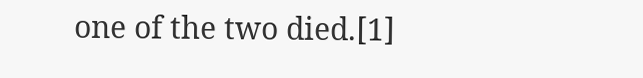one of the two died.[1]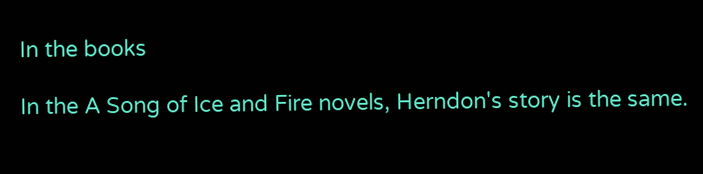In the books

In the A Song of Ice and Fire novels, Herndon's story is the same.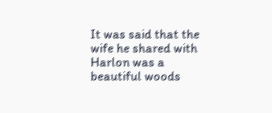It was said that the wife he shared with Harlon was a beautiful woods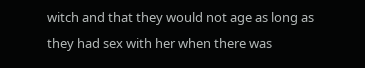witch and that they would not age as long as they had sex with her when there was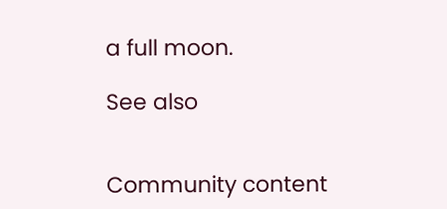a full moon.

See also


Community content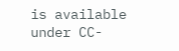is available under CC-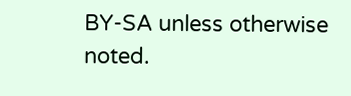BY-SA unless otherwise noted.